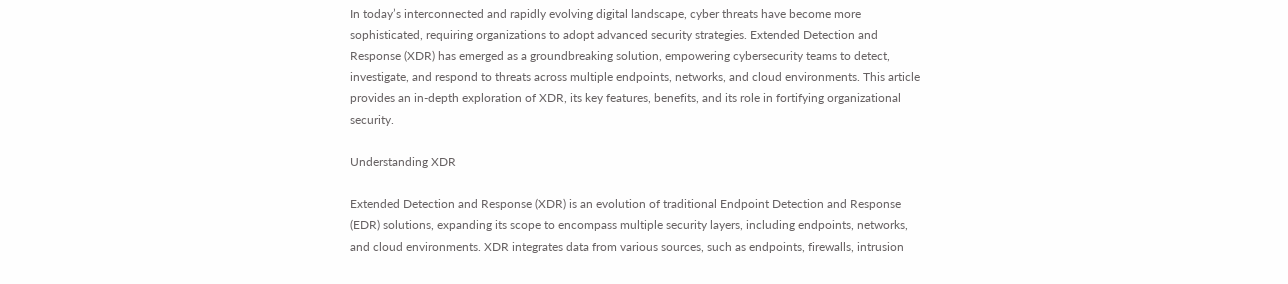In today’s interconnected and rapidly evolving digital landscape, cyber threats have become more sophisticated, requiring organizations to adopt advanced security strategies. Extended Detection and Response (XDR) has emerged as a groundbreaking solution, empowering cybersecurity teams to detect, investigate, and respond to threats across multiple endpoints, networks, and cloud environments. This article provides an in-depth exploration of XDR, its key features, benefits, and its role in fortifying organizational security.

Understanding XDR

Extended Detection and Response (XDR) is an evolution of traditional Endpoint Detection and Response (EDR) solutions, expanding its scope to encompass multiple security layers, including endpoints, networks, and cloud environments. XDR integrates data from various sources, such as endpoints, firewalls, intrusion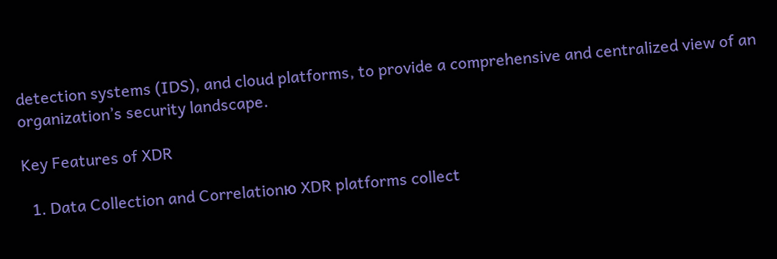detection systems (IDS), and cloud platforms, to provide a comprehensive and centralized view of an organization’s security landscape.

Key Features of XDR

  1. Data Collection and Correlationю XDR platforms collect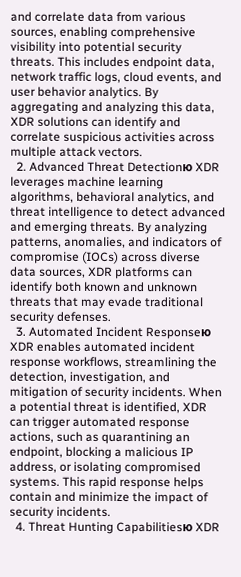and correlate data from various sources, enabling comprehensive visibility into potential security threats. This includes endpoint data, network traffic logs, cloud events, and user behavior analytics. By aggregating and analyzing this data, XDR solutions can identify and correlate suspicious activities across multiple attack vectors.
  2. Advanced Threat Detectionю XDR leverages machine learning algorithms, behavioral analytics, and threat intelligence to detect advanced and emerging threats. By analyzing patterns, anomalies, and indicators of compromise (IOCs) across diverse data sources, XDR platforms can identify both known and unknown threats that may evade traditional security defenses.
  3. Automated Incident Responseю XDR enables automated incident response workflows, streamlining the detection, investigation, and mitigation of security incidents. When a potential threat is identified, XDR can trigger automated response actions, such as quarantining an endpoint, blocking a malicious IP address, or isolating compromised systems. This rapid response helps contain and minimize the impact of security incidents.
  4. Threat Hunting Capabilitiesю XDR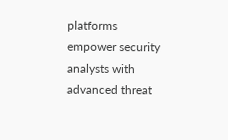platforms empower security analysts with advanced threat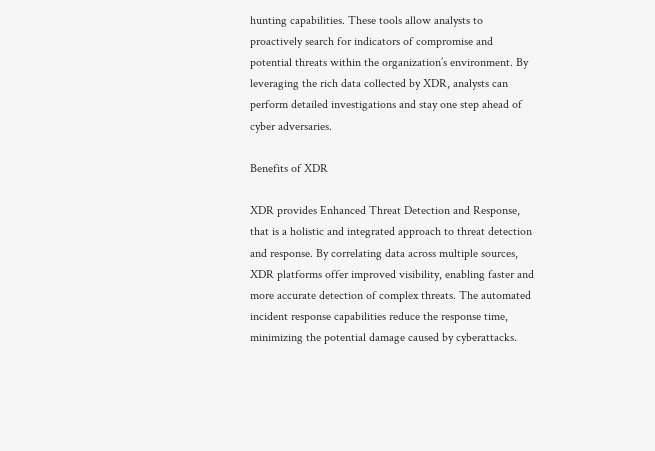hunting capabilities. These tools allow analysts to proactively search for indicators of compromise and potential threats within the organization’s environment. By leveraging the rich data collected by XDR, analysts can perform detailed investigations and stay one step ahead of cyber adversaries.

Benefits of XDR

XDR provides Enhanced Threat Detection and Response, that is a holistic and integrated approach to threat detection and response. By correlating data across multiple sources, XDR platforms offer improved visibility, enabling faster and more accurate detection of complex threats. The automated incident response capabilities reduce the response time, minimizing the potential damage caused by cyberattacks.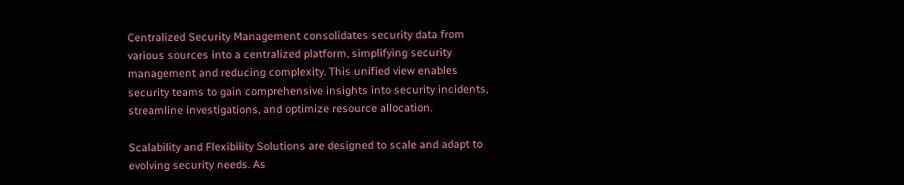Centralized Security Management consolidates security data from various sources into a centralized platform, simplifying security management and reducing complexity. This unified view enables security teams to gain comprehensive insights into security incidents, streamline investigations, and optimize resource allocation.

Scalability and Flexibility Solutions are designed to scale and adapt to evolving security needs. As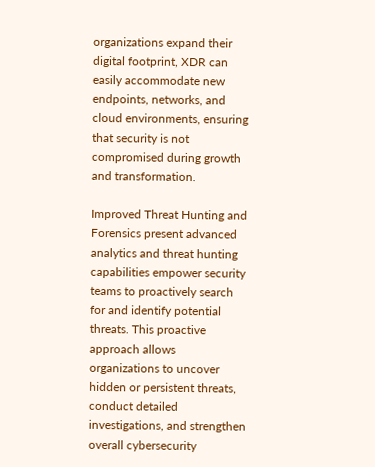organizations expand their digital footprint, XDR can easily accommodate new endpoints, networks, and cloud environments, ensuring that security is not compromised during growth and transformation.

Improved Threat Hunting and Forensics present advanced analytics and threat hunting capabilities empower security teams to proactively search for and identify potential threats. This proactive approach allows organizations to uncover hidden or persistent threats, conduct detailed investigations, and strengthen overall cybersecurity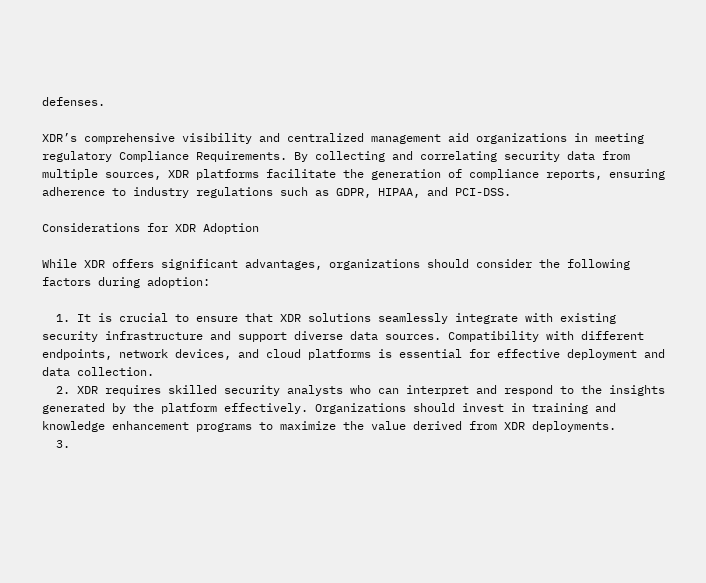defenses.

XDR’s comprehensive visibility and centralized management aid organizations in meeting regulatory Compliance Requirements. By collecting and correlating security data from multiple sources, XDR platforms facilitate the generation of compliance reports, ensuring adherence to industry regulations such as GDPR, HIPAA, and PCI-DSS.

Considerations for XDR Adoption

While XDR offers significant advantages, organizations should consider the following factors during adoption:

  1. It is crucial to ensure that XDR solutions seamlessly integrate with existing security infrastructure and support diverse data sources. Compatibility with different endpoints, network devices, and cloud platforms is essential for effective deployment and data collection.
  2. XDR requires skilled security analysts who can interpret and respond to the insights generated by the platform effectively. Organizations should invest in training and knowledge enhancement programs to maximize the value derived from XDR deployments.
  3.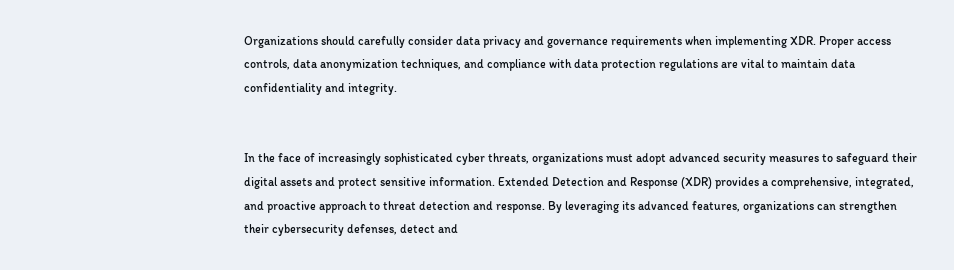Organizations should carefully consider data privacy and governance requirements when implementing XDR. Proper access controls, data anonymization techniques, and compliance with data protection regulations are vital to maintain data confidentiality and integrity.


In the face of increasingly sophisticated cyber threats, organizations must adopt advanced security measures to safeguard their digital assets and protect sensitive information. Extended Detection and Response (XDR) provides a comprehensive, integrated, and proactive approach to threat detection and response. By leveraging its advanced features, organizations can strengthen their cybersecurity defenses, detect and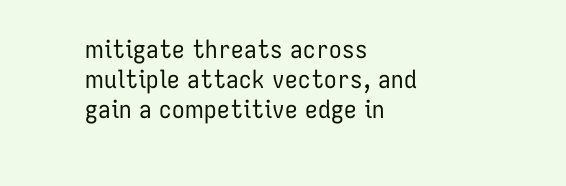mitigate threats across multiple attack vectors, and gain a competitive edge in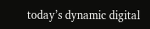today’s dynamic digital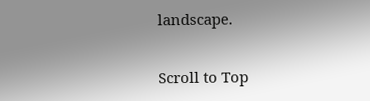landscape.

Scroll to Top